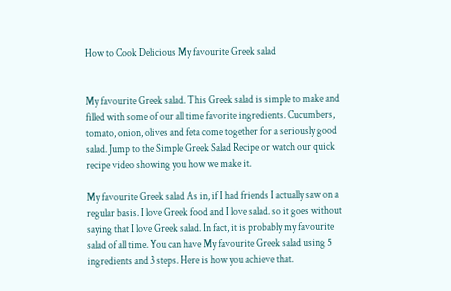How to Cook Delicious My favourite Greek salad


My favourite Greek salad. This Greek salad is simple to make and filled with some of our all time favorite ingredients. Cucumbers, tomato, onion, olives and feta come together for a seriously good salad. Jump to the Simple Greek Salad Recipe or watch our quick recipe video showing you how we make it.

My favourite Greek salad As in, if I had friends I actually saw on a regular basis. I love Greek food and I love salad. so it goes without saying that I love Greek salad. In fact, it is probably my favourite salad of all time. You can have My favourite Greek salad using 5 ingredients and 3 steps. Here is how you achieve that.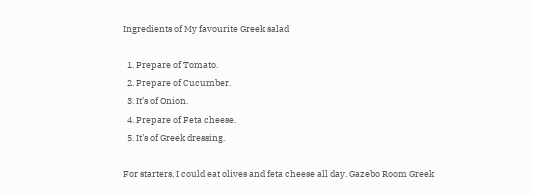Ingredients of My favourite Greek salad

  1. Prepare of Tomato.
  2. Prepare of Cucumber.
  3. It’s of Onion.
  4. Prepare of Feta cheese.
  5. It’s of Greek dressing.

For starters, I could eat olives and feta cheese all day. Gazebo Room Greek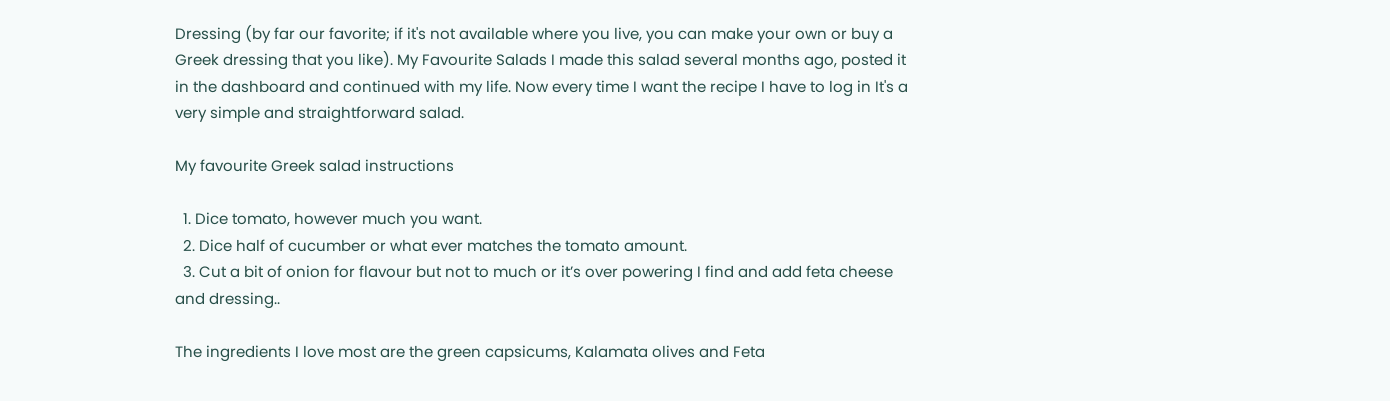Dressing (by far our favorite; if it's not available where you live, you can make your own or buy a Greek dressing that you like). My Favourite Salads I made this salad several months ago, posted it in the dashboard and continued with my life. Now every time I want the recipe I have to log in It's a very simple and straightforward salad.

My favourite Greek salad instructions

  1. Dice tomato, however much you want.
  2. Dice half of cucumber or what ever matches the tomato amount.
  3. Cut a bit of onion for flavour but not to much or it’s over powering I find and add feta cheese and dressing..

The ingredients I love most are the green capsicums, Kalamata olives and Feta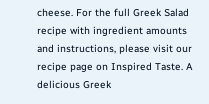cheese. For the full Greek Salad recipe with ingredient amounts and instructions, please visit our recipe page on Inspired Taste. A delicious Greek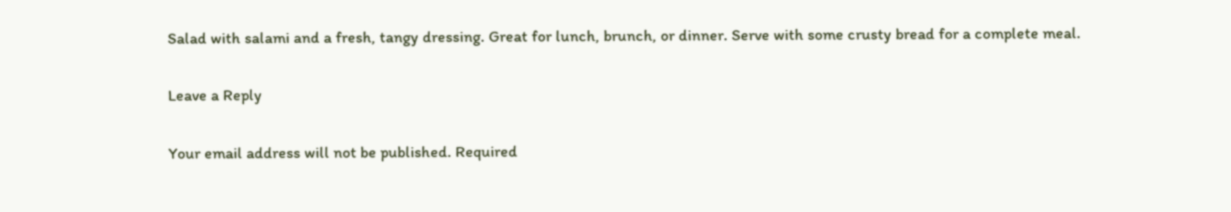Salad with salami and a fresh, tangy dressing. Great for lunch, brunch, or dinner. Serve with some crusty bread for a complete meal.

Leave a Reply

Your email address will not be published. Required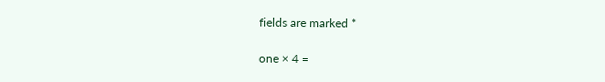fields are marked *

one × 4 =